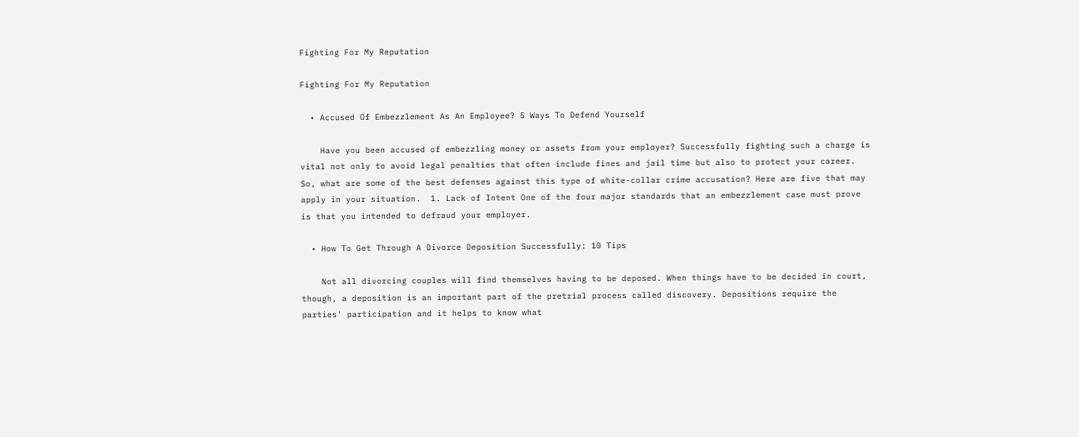Fighting For My Reputation

Fighting For My Reputation

  • Accused Of Embezzlement As An Employee? 5 Ways To Defend Yourself

    Have you been accused of embezzling money or assets from your employer? Successfully fighting such a charge is vital not only to avoid legal penalties that often include fines and jail time but also to protect your career. So, what are some of the best defenses against this type of white-collar crime accusation? Here are five that may apply in your situation.  1. Lack of Intent One of the four major standards that an embezzlement case must prove is that you intended to defraud your employer.

  • How To Get Through A Divorce Deposition Successfully: 10 Tips

    Not all divorcing couples will find themselves having to be deposed. When things have to be decided in court, though, a deposition is an important part of the pretrial process called discovery. Depositions require the parties' participation and it helps to know what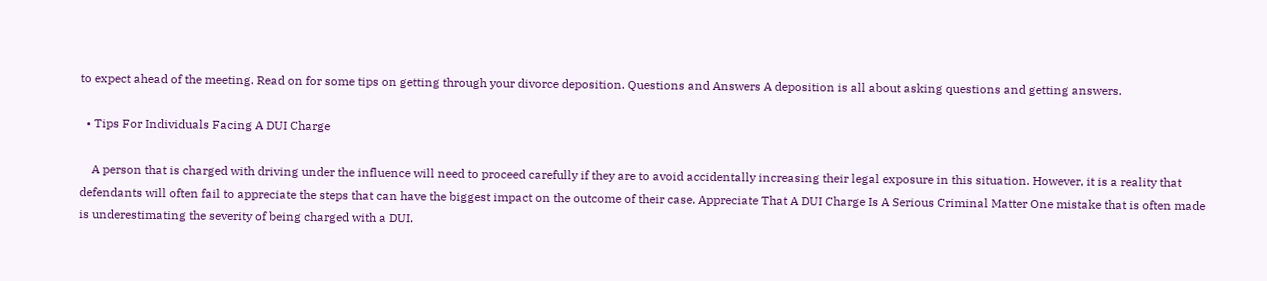to expect ahead of the meeting. Read on for some tips on getting through your divorce deposition. Questions and Answers A deposition is all about asking questions and getting answers.

  • Tips For Individuals Facing A DUI Charge

    A person that is charged with driving under the influence will need to proceed carefully if they are to avoid accidentally increasing their legal exposure in this situation. However, it is a reality that defendants will often fail to appreciate the steps that can have the biggest impact on the outcome of their case. Appreciate That A DUI Charge Is A Serious Criminal Matter One mistake that is often made is underestimating the severity of being charged with a DUI.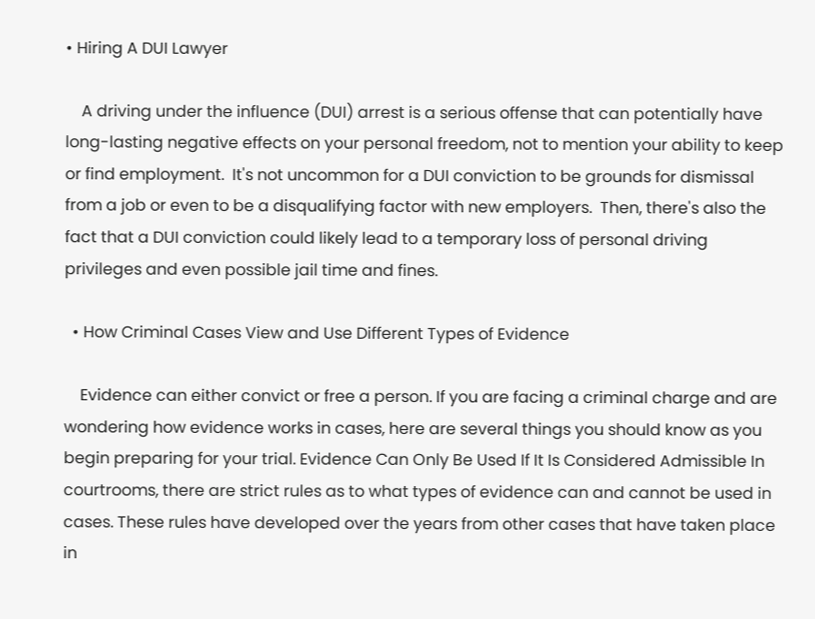• Hiring A DUI Lawyer

    A driving under the influence (DUI) arrest is a serious offense that can potentially have long-lasting negative effects on your personal freedom, not to mention your ability to keep or find employment.  It's not uncommon for a DUI conviction to be grounds for dismissal from a job or even to be a disqualifying factor with new employers.  Then, there's also the fact that a DUI conviction could likely lead to a temporary loss of personal driving privileges and even possible jail time and fines.

  • How Criminal Cases View and Use Different Types of Evidence

    Evidence can either convict or free a person. If you are facing a criminal charge and are wondering how evidence works in cases, here are several things you should know as you begin preparing for your trial. Evidence Can Only Be Used If It Is Considered Admissible In courtrooms, there are strict rules as to what types of evidence can and cannot be used in cases. These rules have developed over the years from other cases that have taken place in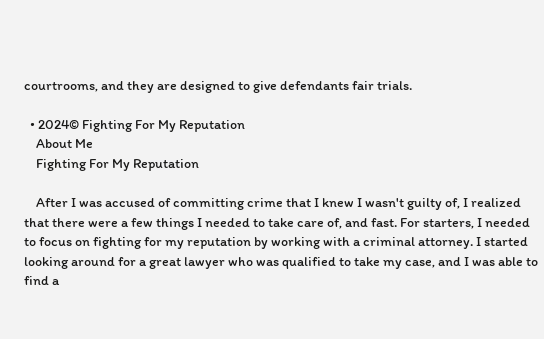courtrooms, and they are designed to give defendants fair trials.

  • 2024© Fighting For My Reputation
    About Me
    Fighting For My Reputation

    After I was accused of committing crime that I knew I wasn't guilty of, I realized that there were a few things I needed to take care of, and fast. For starters, I needed to focus on fighting for my reputation by working with a criminal attorney. I started looking around for a great lawyer who was qualified to take my case, and I was able to find a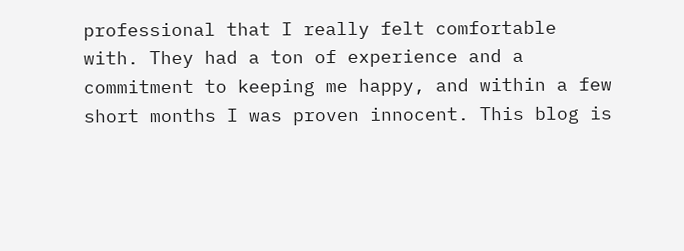professional that I really felt comfortable with. They had a ton of experience and a commitment to keeping me happy, and within a few short months I was proven innocent. This blog is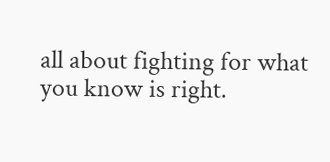all about fighting for what you know is right.